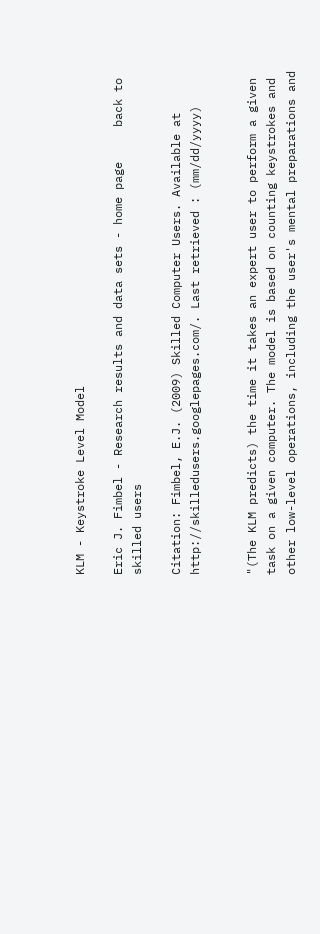KLM - Keystroke Level Model

Eric J. Fimbel - Research results and data sets - home page     back to skilled users

Citation: Fimbel, E.J. (2009) Skilled Computer Users. Available at http://skilledusers.googlepages.com/. Last retrieved : (mm/dd/yyyy)


"(The KLM predicts) the time it takes an expert user to perform a given task on a given computer. The model is based on counting keystrokes and other low-level operations, including the user's mental preparations and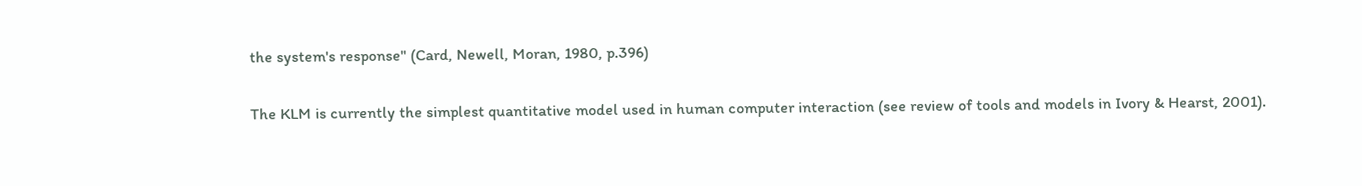the system's response" (Card, Newell, Moran, 1980, p.396)

The KLM is currently the simplest quantitative model used in human computer interaction (see review of tools and models in Ivory & Hearst, 2001).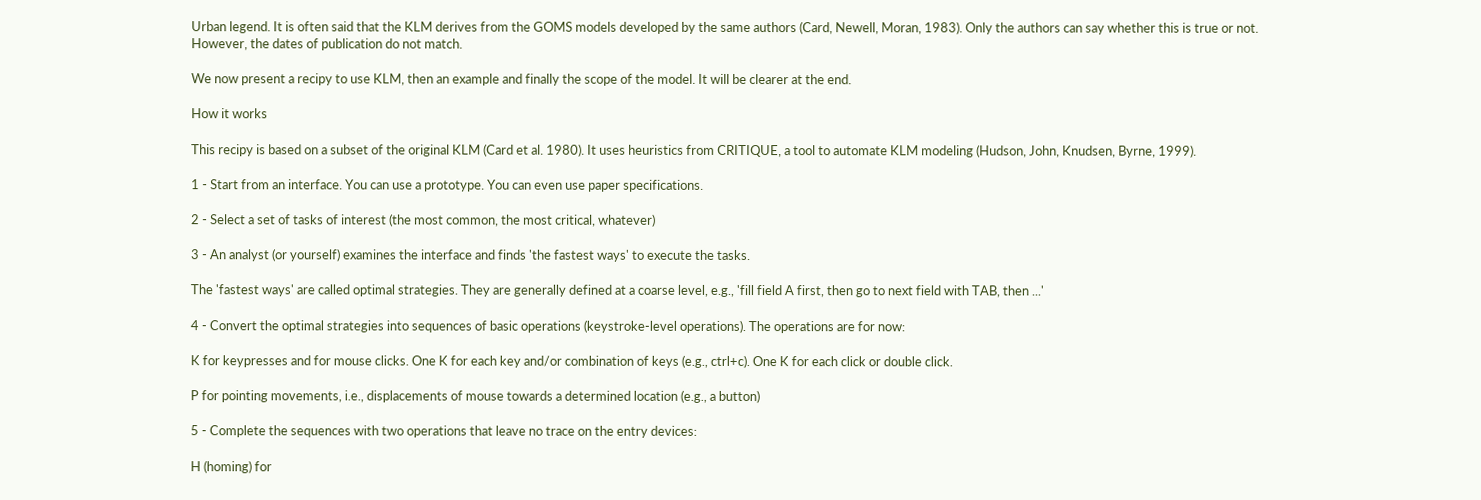Urban legend. It is often said that the KLM derives from the GOMS models developed by the same authors (Card, Newell, Moran, 1983). Only the authors can say whether this is true or not. However, the dates of publication do not match.

We now present a recipy to use KLM, then an example and finally the scope of the model. It will be clearer at the end.

How it works

This recipy is based on a subset of the original KLM (Card et al. 1980). It uses heuristics from CRITIQUE, a tool to automate KLM modeling (Hudson, John, Knudsen, Byrne, 1999).

1 - Start from an interface. You can use a prototype. You can even use paper specifications.

2 - Select a set of tasks of interest (the most common, the most critical, whatever)

3 - An analyst (or yourself) examines the interface and finds 'the fastest ways' to execute the tasks.

The 'fastest ways' are called optimal strategies. They are generally defined at a coarse level, e.g., 'fill field A first, then go to next field with TAB, then ...'

4 - Convert the optimal strategies into sequences of basic operations (keystroke-level operations). The operations are for now:

K for keypresses and for mouse clicks. One K for each key and/or combination of keys (e.g., ctrl+c). One K for each click or double click.

P for pointing movements, i.e., displacements of mouse towards a determined location (e.g., a button)

5 - Complete the sequences with two operations that leave no trace on the entry devices:

H (homing) for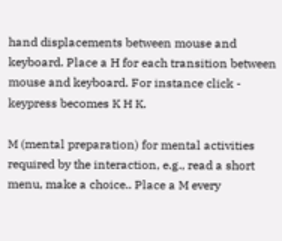hand displacements between mouse and keyboard. Place a H for each transition between mouse and keyboard. For instance click - keypress becomes K H K.

M (mental preparation) for mental activities required by the interaction, e.g., read a short menu, make a choice.. Place a M every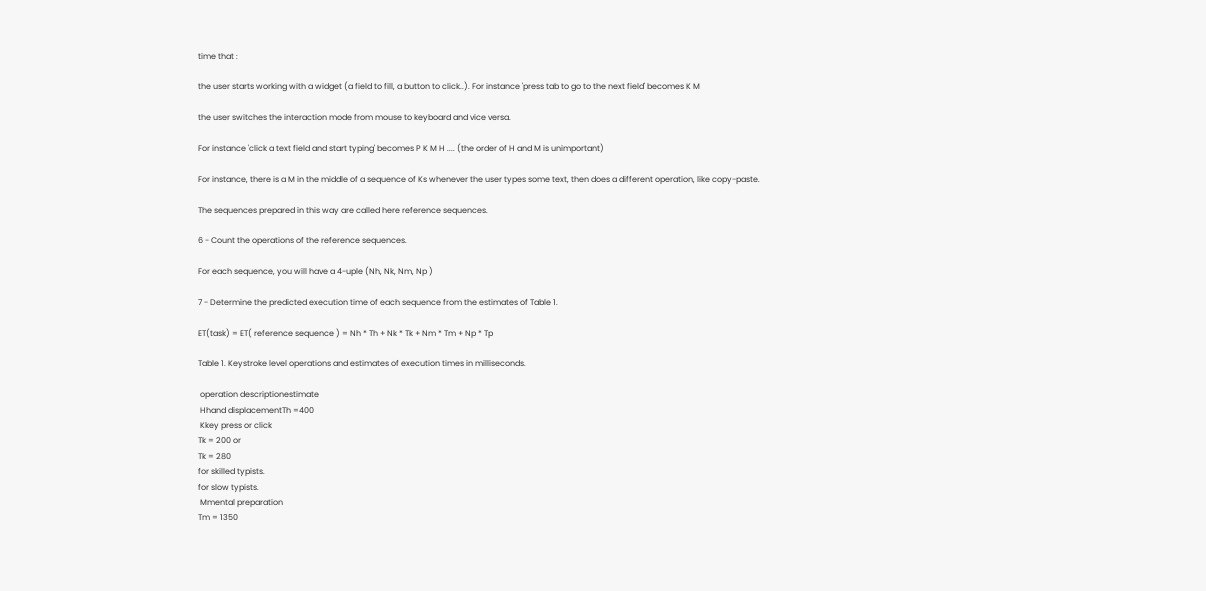time that :

the user starts working with a widget (a field to fill, a button to click..). For instance 'press tab to go to the next field' becomes K M

the user switches the interaction mode from mouse to keyboard and vice versa.

For instance 'click a text field and start typing' becomes P K M H .... (the order of H and M is unimportant)

For instance, there is a M in the middle of a sequence of Ks whenever the user types some text, then does a different operation, like copy-paste.

The sequences prepared in this way are called here reference sequences.

6 - Count the operations of the reference sequences.

For each sequence, you will have a 4-uple (Nh, Nk, Nm, Np )

7 - Determine the predicted execution time of each sequence from the estimates of Table 1.

ET(task) = ET( reference sequence ) = Nh * Th + Nk * Tk + Nm * Tm + Np * Tp

Table 1. Keystroke level operations and estimates of execution times in milliseconds.

 operation descriptionestimate
 Hhand displacementTh =400
 Kkey press or click
Tk = 200 or
Tk = 280
for skilled typists.
for slow typists.
 Mmental preparation
Tm = 1350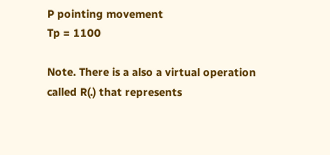P pointing movement
Tp = 1100

Note. There is a also a virtual operation called R(.) that represents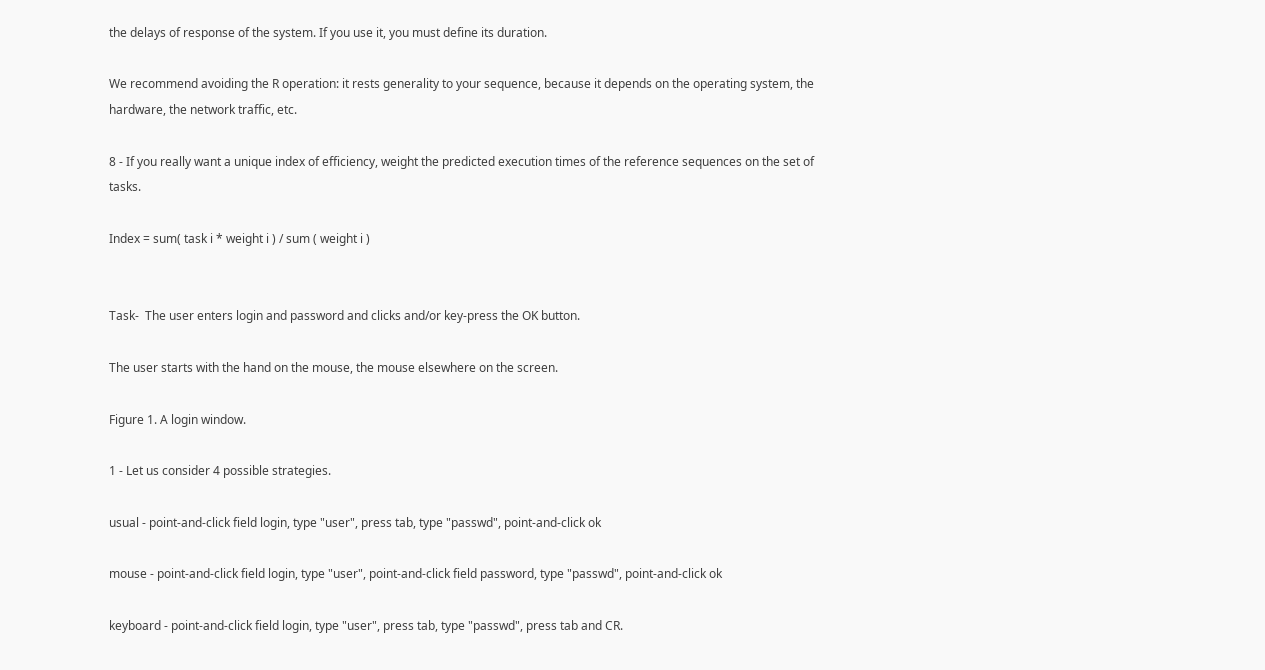the delays of response of the system. If you use it, you must define its duration.

We recommend avoiding the R operation: it rests generality to your sequence, because it depends on the operating system, the hardware, the network traffic, etc.

8 - If you really want a unique index of efficiency, weight the predicted execution times of the reference sequences on the set of tasks.

Index = sum( task i * weight i ) / sum ( weight i )


Task-  The user enters login and password and clicks and/or key-press the OK button.

The user starts with the hand on the mouse, the mouse elsewhere on the screen.

Figure 1. A login window.

1 - Let us consider 4 possible strategies.

usual - point-and-click field login, type "user", press tab, type "passwd", point-and-click ok

mouse - point-and-click field login, type "user", point-and-click field password, type "passwd", point-and-click ok

keyboard - point-and-click field login, type "user", press tab, type "passwd", press tab and CR.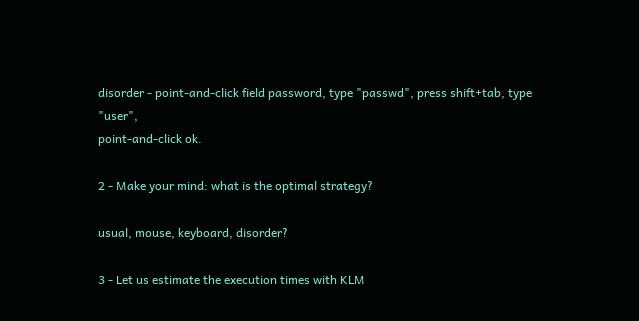disorder - point-and-click field password, type "passwd", press shift+tab, type "user",
point-and-click ok.

2 - Make your mind: what is the optimal strategy?

usual, mouse, keyboard, disorder?

3 - Let us estimate the execution times with KLM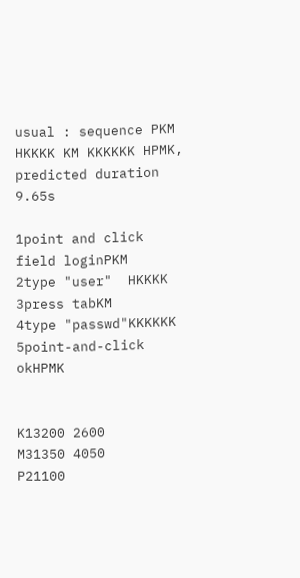usual : sequence PKM HKKKK KM KKKKKK HPMK, predicted duration 9.65s

1point and click field loginPKM
2type "user"  HKKKK
3press tabKM
4type "passwd"KKKKKK
5point-and-click okHPMK


K13200 2600
M31350 4050
P21100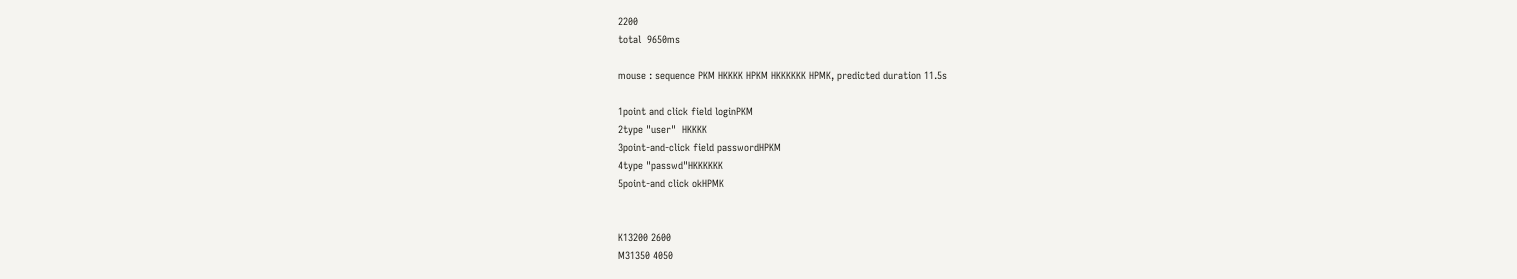2200
total  9650ms

mouse : sequence PKM HKKKK HPKM HKKKKKK HPMK, predicted duration 11.5s

1point and click field loginPKM
2type "user"  HKKKK
3point-and-click field passwordHPKM
4type "passwd"HKKKKKK
5point-and click okHPMK


K13200 2600
M31350 4050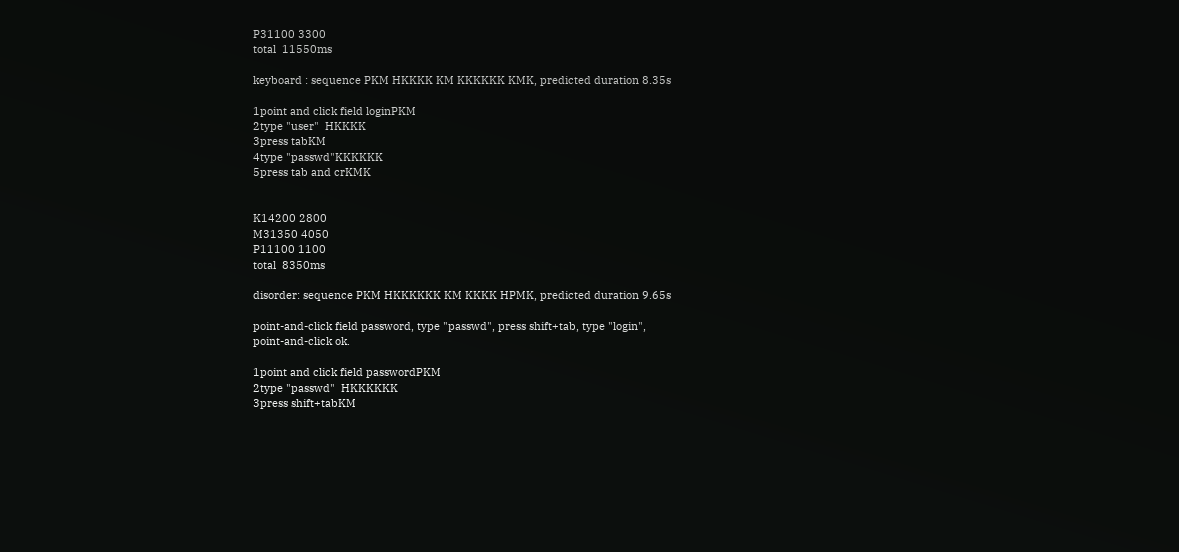P31100 3300
total  11550ms

keyboard : sequence PKM HKKKK KM KKKKKK KMK, predicted duration 8.35s

1point and click field loginPKM
2type "user"  HKKKK
3press tabKM
4type "passwd"KKKKKK
5press tab and crKMK


K14200 2800
M31350 4050
P11100 1100
total  8350ms

disorder: sequence PKM HKKKKKK KM KKKK HPMK, predicted duration 9.65s

point-and-click field password, type "passwd", press shift+tab, type "login",
point-and-click ok.

1point and click field passwordPKM
2type "passwd"  HKKKKKK
3press shift+tabKM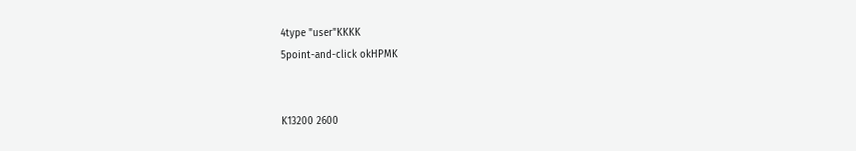4type "user"KKKK
5point-and-click okHPMK


K13200 2600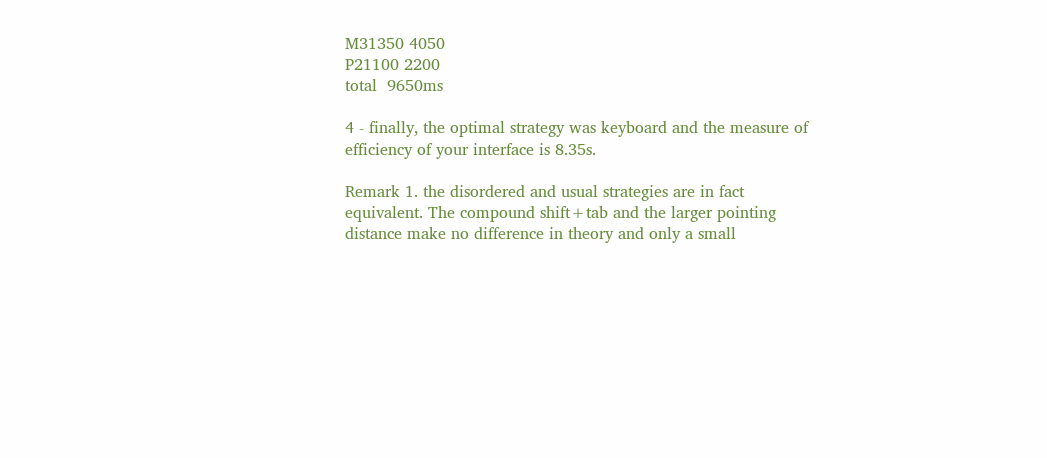M31350 4050
P21100 2200
total  9650ms

4 - finally, the optimal strategy was keyboard and the measure of efficiency of your interface is 8.35s.

Remark 1. the disordered and usual strategies are in fact equivalent. The compound shift+tab and the larger pointing distance make no difference in theory and only a small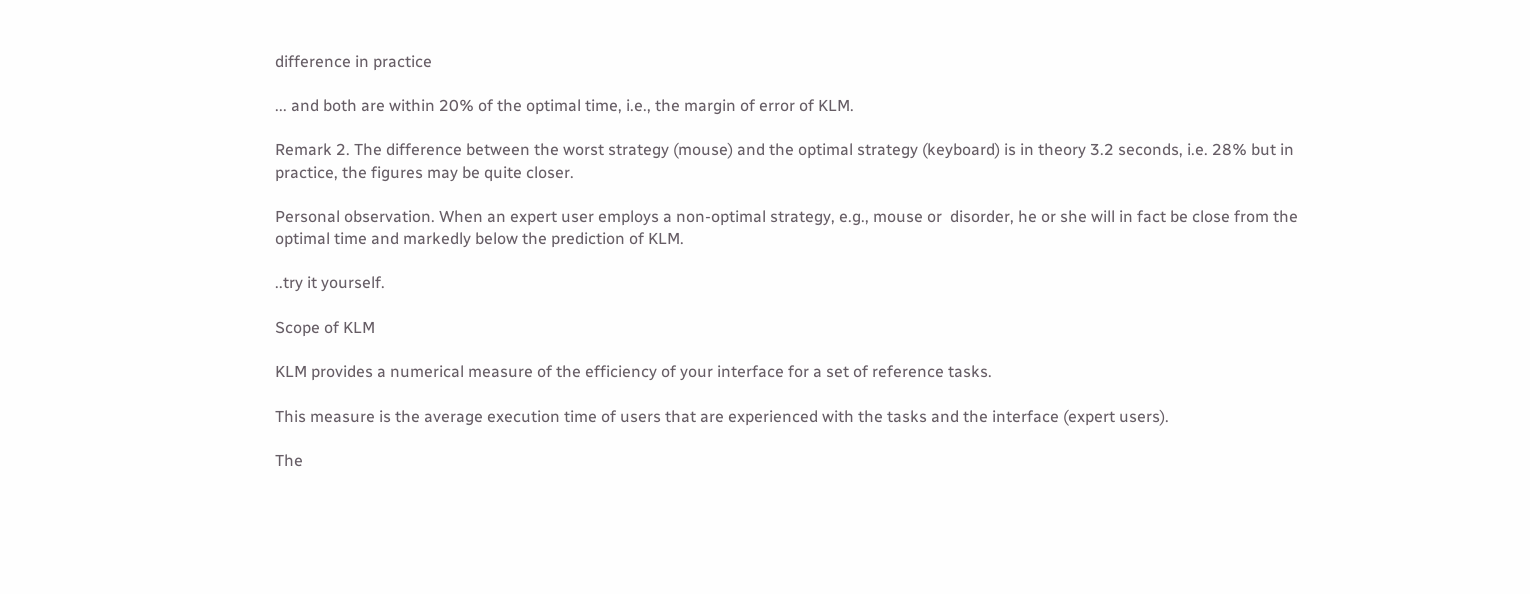difference in practice

... and both are within 20% of the optimal time, i.e., the margin of error of KLM.

Remark 2. The difference between the worst strategy (mouse) and the optimal strategy (keyboard) is in theory 3.2 seconds, i.e. 28% but in practice, the figures may be quite closer.

Personal observation. When an expert user employs a non-optimal strategy, e.g., mouse or  disorder, he or she will in fact be close from the optimal time and markedly below the prediction of KLM.

..try it yourself.

Scope of KLM

KLM provides a numerical measure of the efficiency of your interface for a set of reference tasks.

This measure is the average execution time of users that are experienced with the tasks and the interface (expert users).

The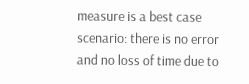measure is a best case scenario: there is no error and no loss of time due to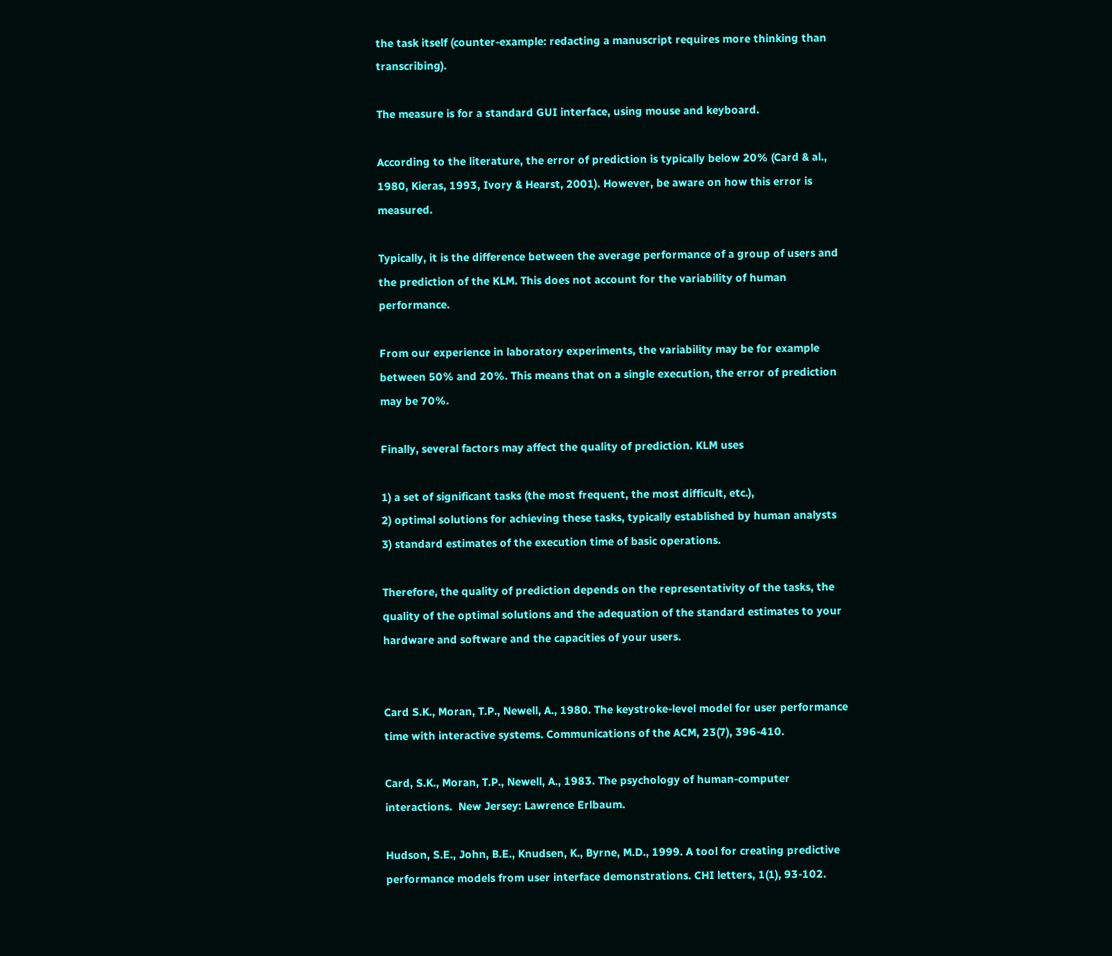the task itself (counter-example: redacting a manuscript requires more thinking than transcribing).

The measure is for a standard GUI interface, using mouse and keyboard.

According to the literature, the error of prediction is typically below 20% (Card & al., 1980, Kieras, 1993, Ivory & Hearst, 2001). However, be aware on how this error is measured.

Typically, it is the difference between the average performance of a group of users and the prediction of the KLM. This does not account for the variability of human performance.

From our experience in laboratory experiments, the variability may be for example between 50% and 20%. This means that on a single execution, the error of prediction may be 70%.

Finally, several factors may affect the quality of prediction. KLM uses

1) a set of significant tasks (the most frequent, the most difficult, etc.),
2) optimal solutions for achieving these tasks, typically established by human analysts
3) standard estimates of the execution time of basic operations.

Therefore, the quality of prediction depends on the representativity of the tasks, the quality of the optimal solutions and the adequation of the standard estimates to your hardware and software and the capacities of your users.


Card S.K., Moran, T.P., Newell, A., 1980. The keystroke-level model for user performance time with interactive systems. Communications of the ACM, 23(7), 396-410.

Card, S.K., Moran, T.P., Newell, A., 1983. The psychology of human-computer interactions.  New Jersey: Lawrence Erlbaum.

Hudson, S.E., John, B.E., Knudsen, K., Byrne, M.D., 1999. A tool for creating predictive performance models from user interface demonstrations. CHI letters, 1(1), 93-102.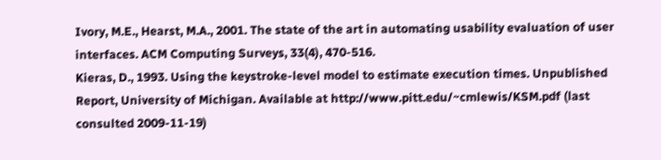Ivory, M.E., Hearst, M.A., 2001. The state of the art in automating usability evaluation of user interfaces. ACM Computing Surveys, 33(4), 470-516.
Kieras, D., 1993. Using the keystroke-level model to estimate execution times. Unpublished Report, University of Michigan. Available at http://www.pitt.edu/~cmlewis/KSM.pdf (last consulted 2009-11-19)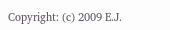Copyright: (c) 2009 E.J.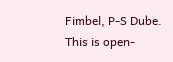Fimbel, P-S Dube. This is open-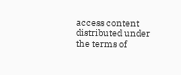access content distributed under the terms of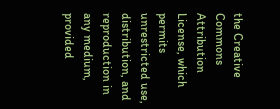the Creative Commons Attribution License, which permits unrestricted use, distribution, and reproduction in any medium, provided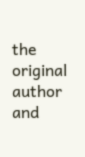the original author and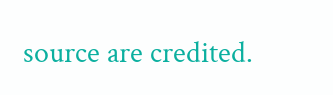source are credited.